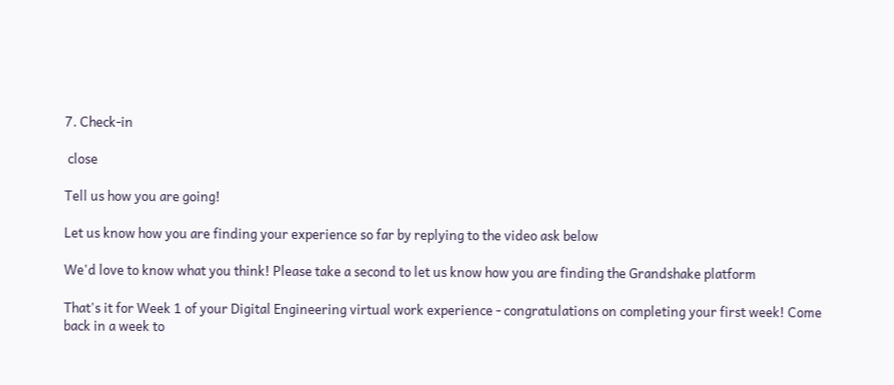7. Check-in

 close

Tell us how you are going!

Let us know how you are finding your experience so far by replying to the video ask below

We'd love to know what you think! Please take a second to let us know how you are finding the Grandshake platform

That's it for Week 1 of your Digital Engineering virtual work experience - congratulations on completing your first week! Come back in a week to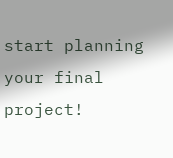start planning your final project!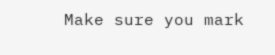Make sure you mark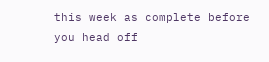this week as complete before you head off